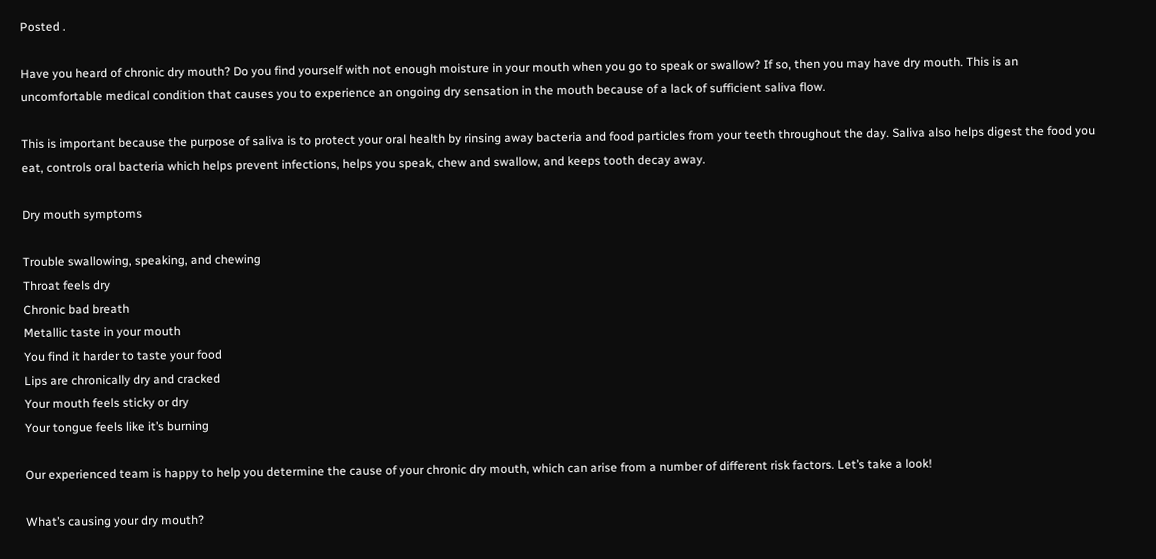Posted .

Have you heard of chronic dry mouth? Do you find yourself with not enough moisture in your mouth when you go to speak or swallow? If so, then you may have dry mouth. This is an uncomfortable medical condition that causes you to experience an ongoing dry sensation in the mouth because of a lack of sufficient saliva flow.

This is important because the purpose of saliva is to protect your oral health by rinsing away bacteria and food particles from your teeth throughout the day. Saliva also helps digest the food you eat, controls oral bacteria which helps prevent infections, helps you speak, chew and swallow, and keeps tooth decay away.

Dry mouth symptoms

Trouble swallowing, speaking, and chewing
Throat feels dry
Chronic bad breath
Metallic taste in your mouth
You find it harder to taste your food
Lips are chronically dry and cracked
Your mouth feels sticky or dry
Your tongue feels like it’s burning

Our experienced team is happy to help you determine the cause of your chronic dry mouth, which can arise from a number of different risk factors. Let’s take a look!

What’s causing your dry mouth?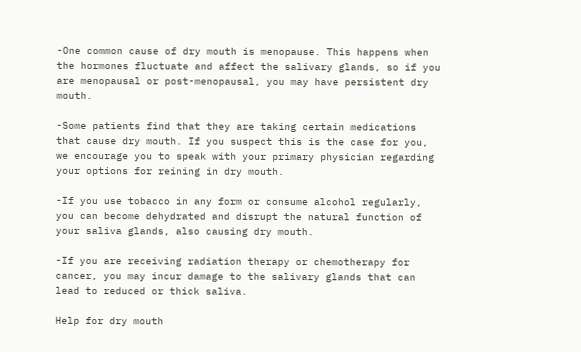-One common cause of dry mouth is menopause. This happens when the hormones fluctuate and affect the salivary glands, so if you are menopausal or post-menopausal, you may have persistent dry mouth.

-Some patients find that they are taking certain medications that cause dry mouth. If you suspect this is the case for you, we encourage you to speak with your primary physician regarding your options for reining in dry mouth.

-If you use tobacco in any form or consume alcohol regularly, you can become dehydrated and disrupt the natural function of your saliva glands, also causing dry mouth.

-If you are receiving radiation therapy or chemotherapy for cancer, you may incur damage to the salivary glands that can lead to reduced or thick saliva.

Help for dry mouth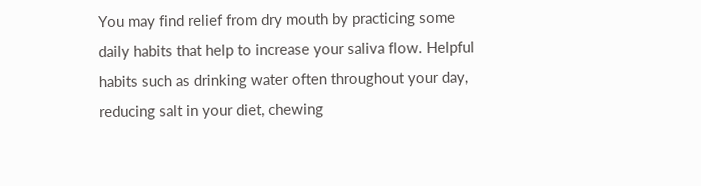You may find relief from dry mouth by practicing some daily habits that help to increase your saliva flow. Helpful habits such as drinking water often throughout your day, reducing salt in your diet, chewing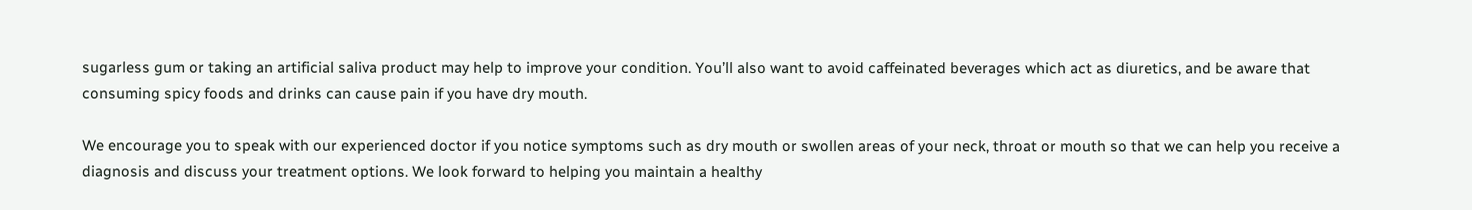sugarless gum or taking an artificial saliva product may help to improve your condition. You’ll also want to avoid caffeinated beverages which act as diuretics, and be aware that consuming spicy foods and drinks can cause pain if you have dry mouth.

We encourage you to speak with our experienced doctor if you notice symptoms such as dry mouth or swollen areas of your neck, throat or mouth so that we can help you receive a diagnosis and discuss your treatment options. We look forward to helping you maintain a healthy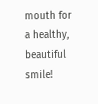mouth for a healthy, beautiful smile!